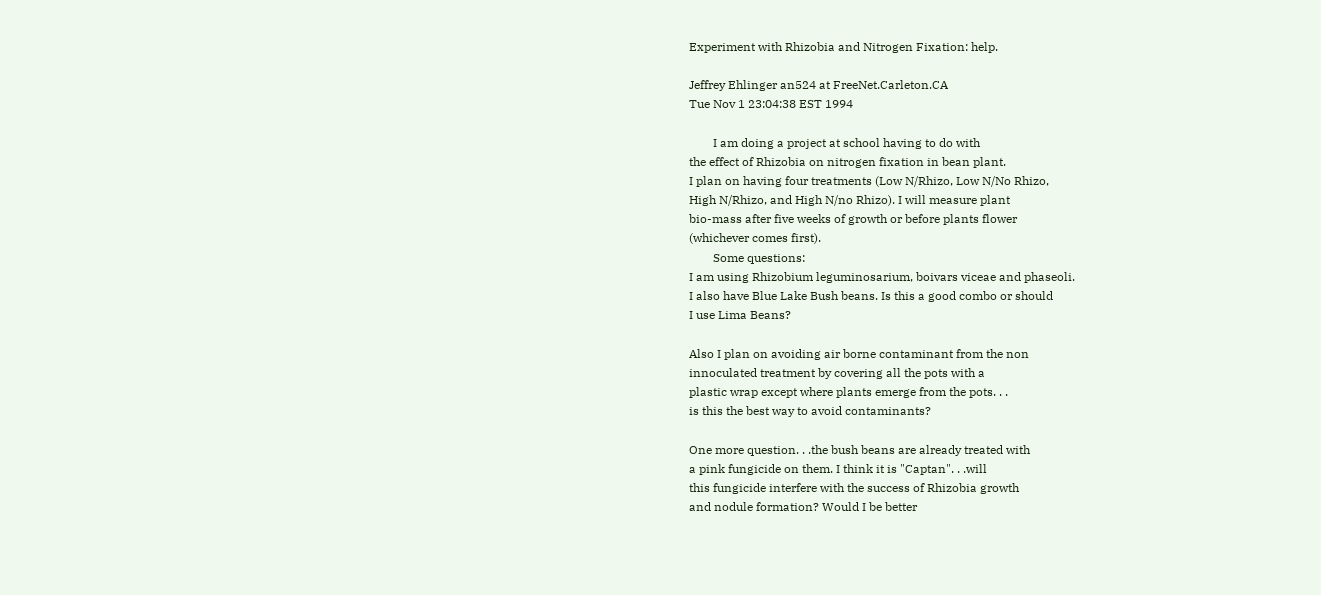Experiment with Rhizobia and Nitrogen Fixation: help.

Jeffrey Ehlinger an524 at FreeNet.Carleton.CA
Tue Nov 1 23:04:38 EST 1994

        I am doing a project at school having to do with
the effect of Rhizobia on nitrogen fixation in bean plant.
I plan on having four treatments (Low N/Rhizo, Low N/No Rhizo,
High N/Rhizo, and High N/no Rhizo). I will measure plant
bio-mass after five weeks of growth or before plants flower
(whichever comes first).
        Some questions:
I am using Rhizobium leguminosarium, boivars viceae and phaseoli.
I also have Blue Lake Bush beans. Is this a good combo or should
I use Lima Beans?

Also I plan on avoiding air borne contaminant from the non
innoculated treatment by covering all the pots with a
plastic wrap except where plants emerge from the pots. . .
is this the best way to avoid contaminants?

One more question. . .the bush beans are already treated with
a pink fungicide on them. I think it is "Captan". . .will
this fungicide interfere with the success of Rhizobia growth
and nodule formation? Would I be better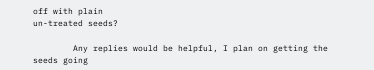off with plain
un-treated seeds?

        Any replies would be helpful, I plan on getting the
seeds going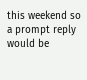this weekend so a prompt reply would be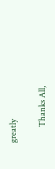greatly

        Thanks All,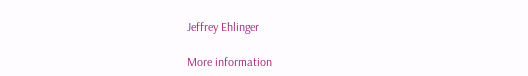Jeffrey Ehlinger

More information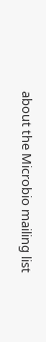about the Microbio mailing list